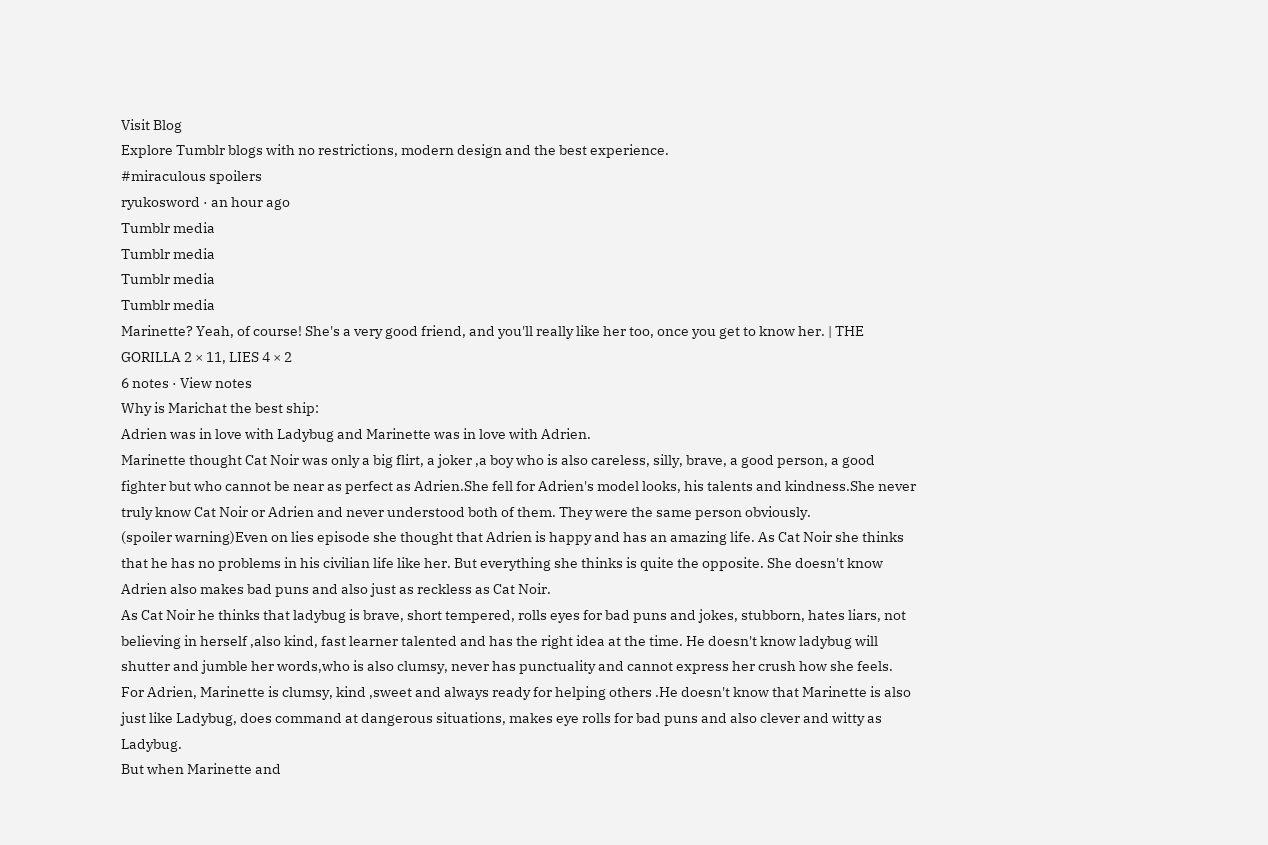Visit Blog
Explore Tumblr blogs with no restrictions, modern design and the best experience.
#miraculous spoilers
ryukosword · an hour ago
Tumblr media
Tumblr media
Tumblr media
Tumblr media
Marinette? Yeah, of course! She's a very good friend, and you'll really like her too, once you get to know her. | THE GORILLA 2 × 11, LIES 4 × 2
6 notes · View notes
Why is Marichat the best ship:
Adrien was in love with Ladybug and Marinette was in love with Adrien.
Marinette thought Cat Noir was only a big flirt, a joker ,a boy who is also careless, silly, brave, a good person, a good fighter but who cannot be near as perfect as Adrien.She fell for Adrien's model looks, his talents and kindness.She never truly know Cat Noir or Adrien and never understood both of them. They were the same person obviously.
(spoiler warning)Even on lies episode she thought that Adrien is happy and has an amazing life. As Cat Noir she thinks that he has no problems in his civilian life like her. But everything she thinks is quite the opposite. She doesn't know Adrien also makes bad puns and also just as reckless as Cat Noir.
As Cat Noir he thinks that ladybug is brave, short tempered, rolls eyes for bad puns and jokes, stubborn, hates liars, not believing in herself ,also kind, fast learner talented and has the right idea at the time. He doesn't know ladybug will shutter and jumble her words,who is also clumsy, never has punctuality and cannot express her crush how she feels. For Adrien, Marinette is clumsy, kind ,sweet and always ready for helping others .He doesn't know that Marinette is also just like Ladybug, does command at dangerous situations, makes eye rolls for bad puns and also clever and witty as Ladybug.
But when Marinette and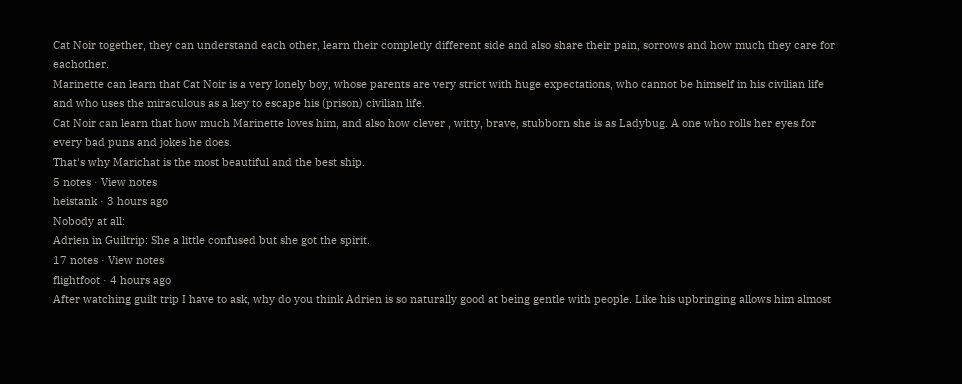Cat Noir together, they can understand each other, learn their completly different side and also share their pain, sorrows and how much they care for eachother.
Marinette can learn that Cat Noir is a very lonely boy, whose parents are very strict with huge expectations, who cannot be himself in his civilian life and who uses the miraculous as a key to escape his (prison) civilian life.
Cat Noir can learn that how much Marinette loves him, and also how clever , witty, brave, stubborn she is as Ladybug. A one who rolls her eyes for every bad puns and jokes he does.
That's why Marichat is the most beautiful and the best ship.
5 notes · View notes
heistank · 3 hours ago
Nobody at all:
Adrien in Guiltrip: She a little confused but she got the spirit.
17 notes · View notes
flightfoot · 4 hours ago
After watching guilt trip I have to ask, why do you think Adrien is so naturally good at being gentle with people. Like his upbringing allows him almost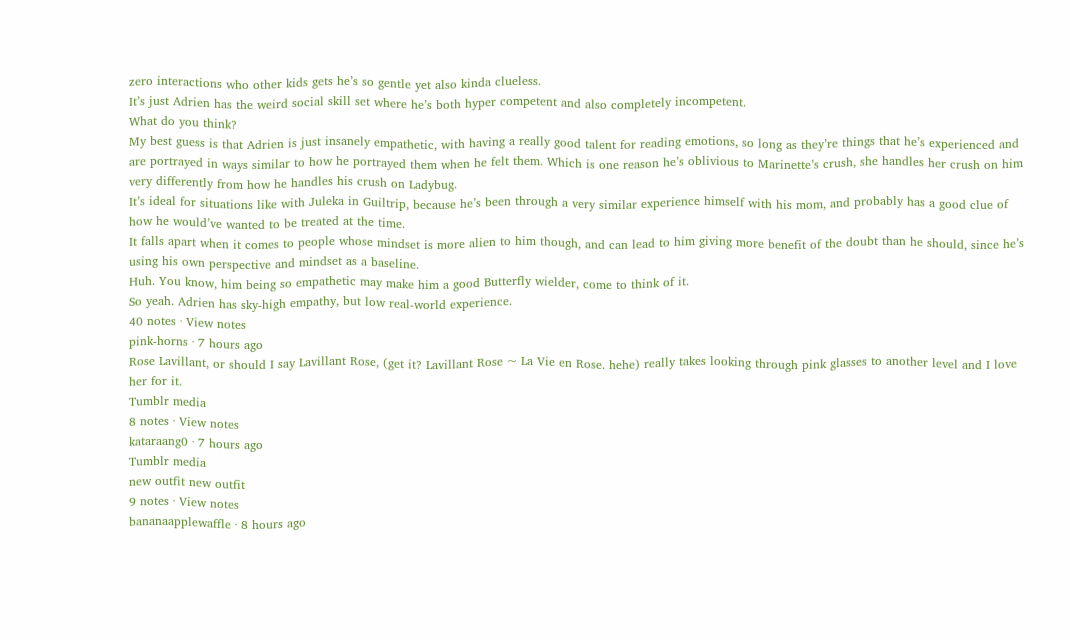zero interactions who other kids gets he’s so gentle yet also kinda clueless.
It’s just Adrien has the weird social skill set where he’s both hyper competent and also completely incompetent.
What do you think?
My best guess is that Adrien is just insanely empathetic, with having a really good talent for reading emotions, so long as they’re things that he’s experienced and are portrayed in ways similar to how he portrayed them when he felt them. Which is one reason he’s oblivious to Marinette’s crush, she handles her crush on him very differently from how he handles his crush on Ladybug.
It’s ideal for situations like with Juleka in Guiltrip, because he’s been through a very similar experience himself with his mom, and probably has a good clue of how he would’ve wanted to be treated at the time.
It falls apart when it comes to people whose mindset is more alien to him though, and can lead to him giving more benefit of the doubt than he should, since he’s using his own perspective and mindset as a baseline.
Huh. You know, him being so empathetic may make him a good Butterfly wielder, come to think of it.
So yeah. Adrien has sky-high empathy, but low real-world experience.
40 notes · View notes
pink-horns · 7 hours ago
Rose Lavillant, or should I say Lavillant Rose, (get it? Lavillant Rose ~ La Vie en Rose. hehe) really takes looking through pink glasses to another level and I love her for it.
Tumblr media
8 notes · View notes
kataraang0 · 7 hours ago
Tumblr media
new outfit new outfit
9 notes · View notes
bananaapplewaffle · 8 hours ago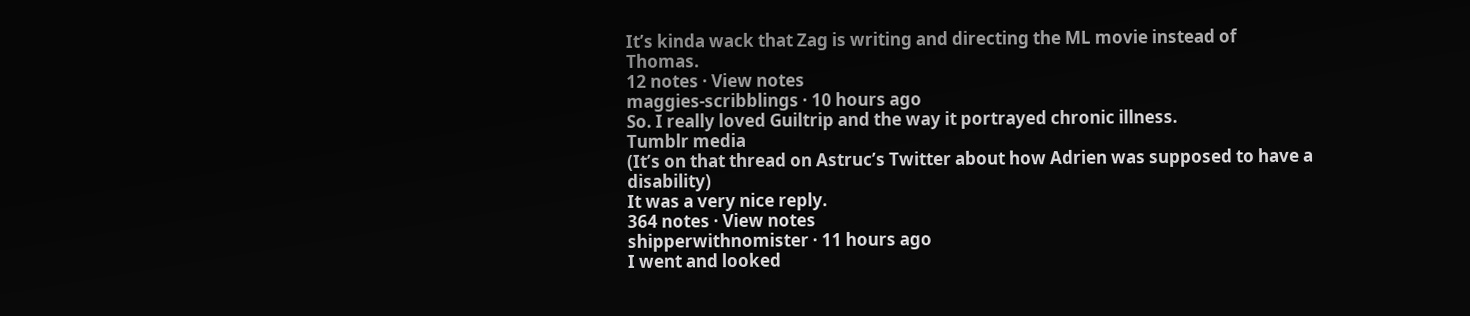It’s kinda wack that Zag is writing and directing the ML movie instead of Thomas.
12 notes · View notes
maggies-scribblings · 10 hours ago
So. I really loved Guiltrip and the way it portrayed chronic illness.
Tumblr media
(It’s on that thread on Astruc’s Twitter about how Adrien was supposed to have a disability)
It was a very nice reply.
364 notes · View notes
shipperwithnomister · 11 hours ago
I went and looked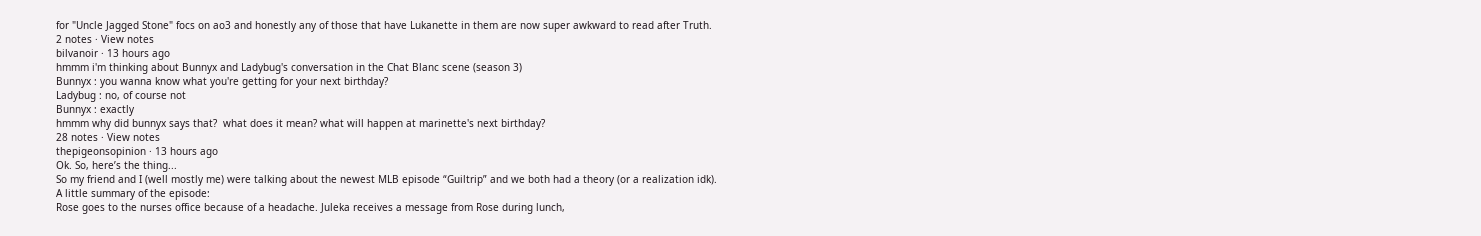for "Uncle Jagged Stone" focs on ao3 and honestly any of those that have Lukanette in them are now super awkward to read after Truth.
2 notes · View notes
bilvanoir · 13 hours ago
hmmm i'm thinking about Bunnyx and Ladybug's conversation in the Chat Blanc scene (season 3)
Bunnyx : you wanna know what you're getting for your next birthday?
Ladybug : no, of course not
Bunnyx : exactly
hmmm why did bunnyx says that?  what does it mean? what will happen at marinette's next birthday?
28 notes · View notes
thepigeonsopinion · 13 hours ago
Ok. So, here’s the thing...
So my friend and I (well mostly me) were talking about the newest MLB episode “Guiltrip” and we both had a theory (or a realization idk).
A little summary of the episode:
Rose goes to the nurses office because of a headache. Juleka receives a message from Rose during lunch,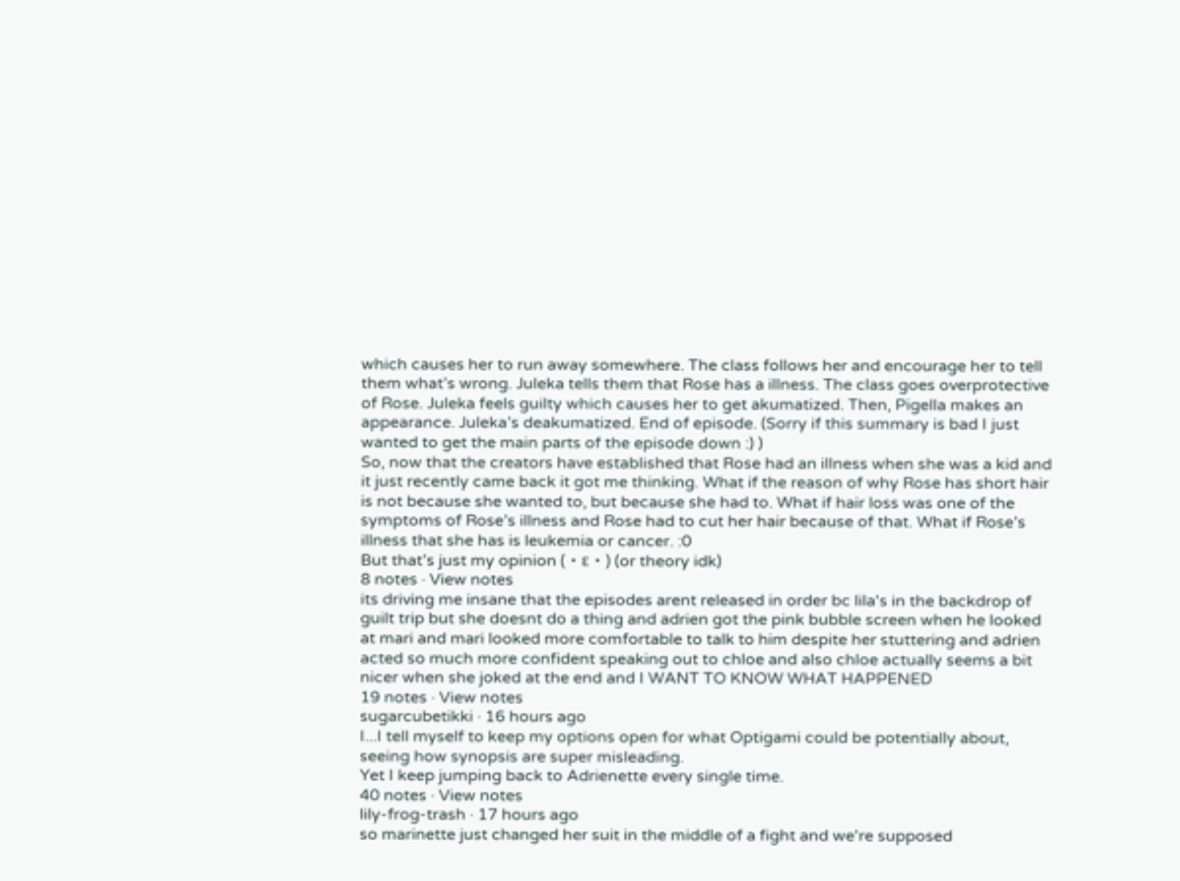which causes her to run away somewhere. The class follows her and encourage her to tell them what’s wrong. Juleka tells them that Rose has a illness. The class goes overprotective of Rose. Juleka feels guilty which causes her to get akumatized. Then, Pigella makes an appearance. Juleka’s deakumatized. End of episode. (Sorry if this summary is bad I just wanted to get the main parts of the episode down :) )
So, now that the creators have established that Rose had an illness when she was a kid and it just recently came back it got me thinking. What if the reason of why Rose has short hair is not because she wanted to, but because she had to. What if hair loss was one of the symptoms of Rose’s illness and Rose had to cut her hair because of that. What if Rose’s illness that she has is leukemia or cancer. :0
But that’s just my opinion (・ε・) (or theory idk)
8 notes · View notes
its driving me insane that the episodes arent released in order bc lila's in the backdrop of guilt trip but she doesnt do a thing and adrien got the pink bubble screen when he looked at mari and mari looked more comfortable to talk to him despite her stuttering and adrien acted so much more confident speaking out to chloe and also chloe actually seems a bit nicer when she joked at the end and I WANT TO KNOW WHAT HAPPENED
19 notes · View notes
sugarcubetikki · 16 hours ago
I...I tell myself to keep my options open for what Optigami could be potentially about, seeing how synopsis are super misleading.
Yet I keep jumping back to Adrienette every single time.
40 notes · View notes
lily-frog-trash · 17 hours ago
so marinette just changed her suit in the middle of a fight and we're supposed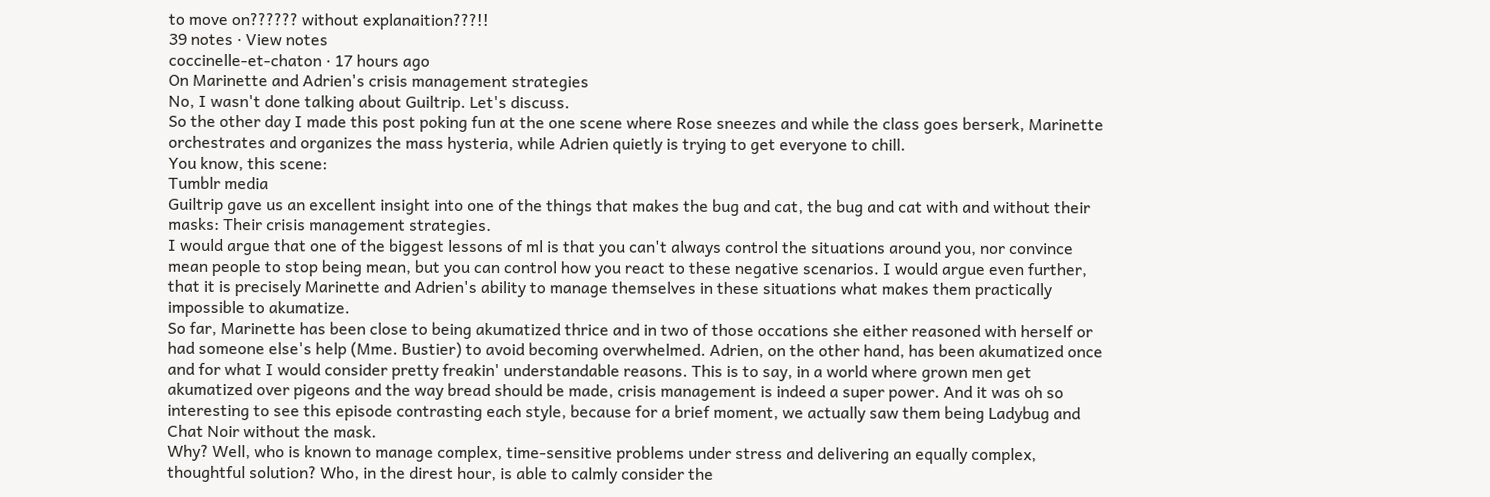to move on?????? without explanaition???!!
39 notes · View notes
coccinelle-et-chaton · 17 hours ago
On Marinette and Adrien's crisis management strategies
No, I wasn't done talking about Guiltrip. Let's discuss.
So the other day I made this post poking fun at the one scene where Rose sneezes and while the class goes berserk, Marinette orchestrates and organizes the mass hysteria, while Adrien quietly is trying to get everyone to chill.
You know, this scene:
Tumblr media
Guiltrip gave us an excellent insight into one of the things that makes the bug and cat, the bug and cat with and without their masks: Their crisis management strategies.
I would argue that one of the biggest lessons of ml is that you can't always control the situations around you, nor convince mean people to stop being mean, but you can control how you react to these negative scenarios. I would argue even further, that it is precisely Marinette and Adrien's ability to manage themselves in these situations what makes them practically impossible to akumatize.
So far, Marinette has been close to being akumatized thrice and in two of those occations she either reasoned with herself or had someone else's help (Mme. Bustier) to avoid becoming overwhelmed. Adrien, on the other hand, has been akumatized once and for what I would consider pretty freakin' understandable reasons. This is to say, in a world where grown men get akumatized over pigeons and the way bread should be made, crisis management is indeed a super power. And it was oh so interesting to see this episode contrasting each style, because for a brief moment, we actually saw them being Ladybug and Chat Noir without the mask.
Why? Well, who is known to manage complex, time-sensitive problems under stress and delivering an equally complex, thoughtful solution? Who, in the direst hour, is able to calmly consider the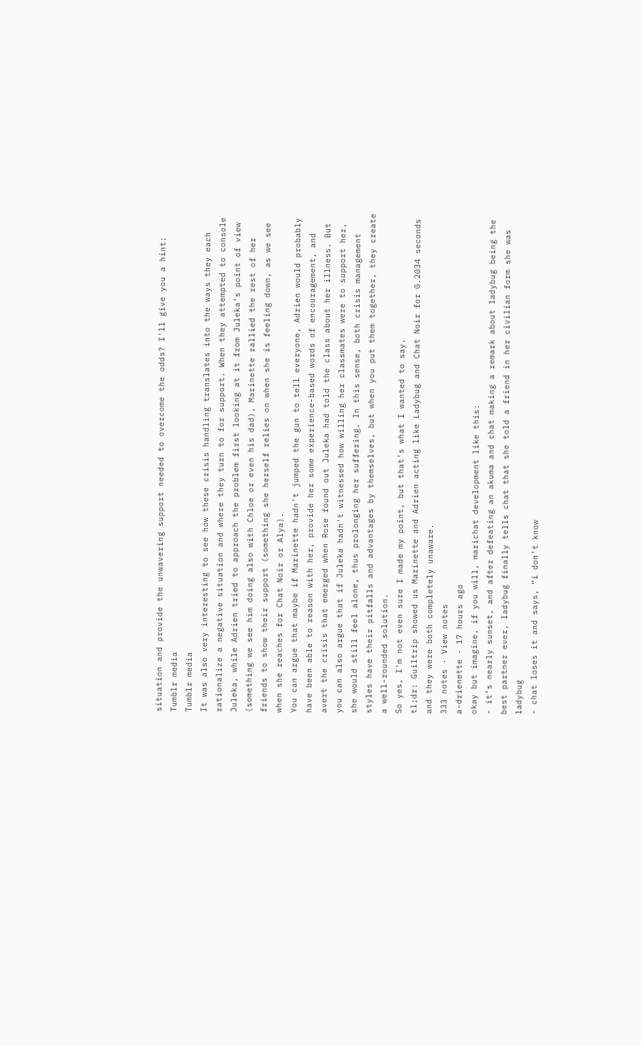situation and provide the unwavering support needed to overcome the odds? I'll give you a hint:
Tumblr media
Tumblr media
It was also very interesting to see how these crisis handling translates into the ways they each rationalize a negative situation and where they turn to for support. When they attempted to console Juleka, while Adrien tried to approach the problem first looking at it from Juleka's point of view (something we see him doing also with Chloe or even his dad), Marinette rallied the rest of her friends to show their support (something she herself relies on when she is feeling down, as we see when she reaches for Chat Noir or Alya).
You can argue that maybe if Marinette hadn't jumped the gun to tell everyone, Adrien would probably have been able to reason with her, provide her some experience-based words of encouragement, and avert the crisis that emerged when Rose found out Juleka had told the class about her illness. But you can also argue that if Juleka hadn't witnessed how willing her classmates were to support her, she would still feel alone, thus prolonging her suffering. In this sense, both crisis management styles have their pitfalls and advantages by themselves, but when you put them together, they create a well-rounded solution.
So yes, I'm not even sure I made my point, but that's what I wanted to say.
tl;dr: Guiltrip showed us Marinette and Adrien acting like Ladybug and Chat Noir for 0.2034 seconds and they were both completely unaware.
333 notes · View notes
a-drienette · 17 hours ago
okay but imagine, if you will, marichat development like this:
- it’s nearly sunset, and after defeating an akuma and chat making a remark about ladybug being the best partner ever, ladybug finally tells chat that she told a friend in her civilian form she was ladybug
- chat loses it and says, “i don’t know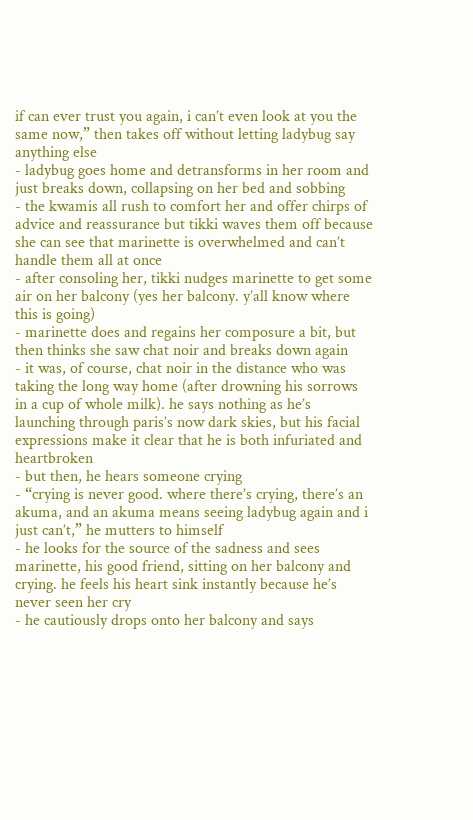if can ever trust you again, i can’t even look at you the same now,” then takes off without letting ladybug say anything else
- ladybug goes home and detransforms in her room and just breaks down, collapsing on her bed and sobbing
- the kwamis all rush to comfort her and offer chirps of advice and reassurance but tikki waves them off because she can see that marinette is overwhelmed and can’t handle them all at once
- after consoling her, tikki nudges marinette to get some air on her balcony (yes her balcony. y’all know where this is going)
- marinette does and regains her composure a bit, but then thinks she saw chat noir and breaks down again
- it was, of course, chat noir in the distance who was taking the long way home (after drowning his sorrows in a cup of whole milk). he says nothing as he’s launching through paris’s now dark skies, but his facial expressions make it clear that he is both infuriated and heartbroken
- but then, he hears someone crying
- “crying is never good. where there’s crying, there’s an akuma, and an akuma means seeing ladybug again and i just can’t,” he mutters to himself
- he looks for the source of the sadness and sees marinette, his good friend, sitting on her balcony and crying. he feels his heart sink instantly because he’s never seen her cry
- he cautiously drops onto her balcony and says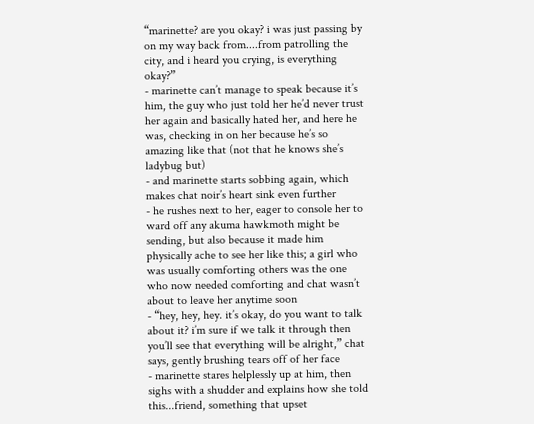“marinette? are you okay? i was just passing by on my way back from....from patrolling the city, and i heard you crying, is everything okay?”
- marinette can’t manage to speak because it’s him, the guy who just told her he’d never trust her again and basically hated her, and here he was, checking in on her because he’s so amazing like that (not that he knows she’s ladybug but)
- and marinette starts sobbing again, which makes chat noir’s heart sink even further
- he rushes next to her, eager to console her to ward off any akuma hawkmoth might be sending, but also because it made him physically ache to see her like this; a girl who was usually comforting others was the one who now needed comforting and chat wasn’t about to leave her anytime soon
- “hey, hey, hey. it’s okay, do you want to talk about it? i’m sure if we talk it through then you’ll see that everything will be alright,” chat says, gently brushing tears off of her face
- marinette stares helplessly up at him, then sighs with a shudder and explains how she told this...friend, something that upset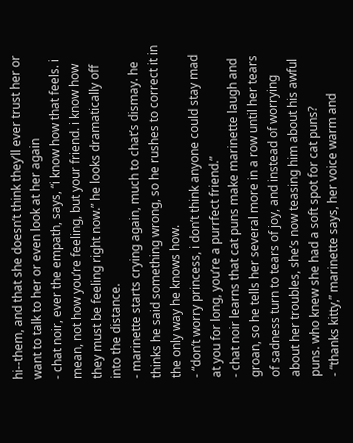hi--them, and that she doesn’t think they’ll ever trust her or want to talk to her or even look at her again
- chat noir, ever the empath, says, “i know how that feels. i mean, not how you’re feeling, but your friend. i know how they must be feeling right now.” he looks dramatically off into the distance.
- marinette starts crying again, much to chat’s dismay. he thinks he said something wrong, so he rushes to correct it in the only way he knows how.
- “don’t worry princess, i don’t think anyone could stay mad at you for long, you’re a purrfect friend.”
- chat noir learns that cat puns make marinette laugh and groan, so he tells her several more in a row until her tears of sadness turn to tears of joy, and instead of worrying about her troubles, she’s now teasing him about his awful puns. who knew she had a soft spot for cat puns?
- “thanks kitty,” marinette says, her voice warm and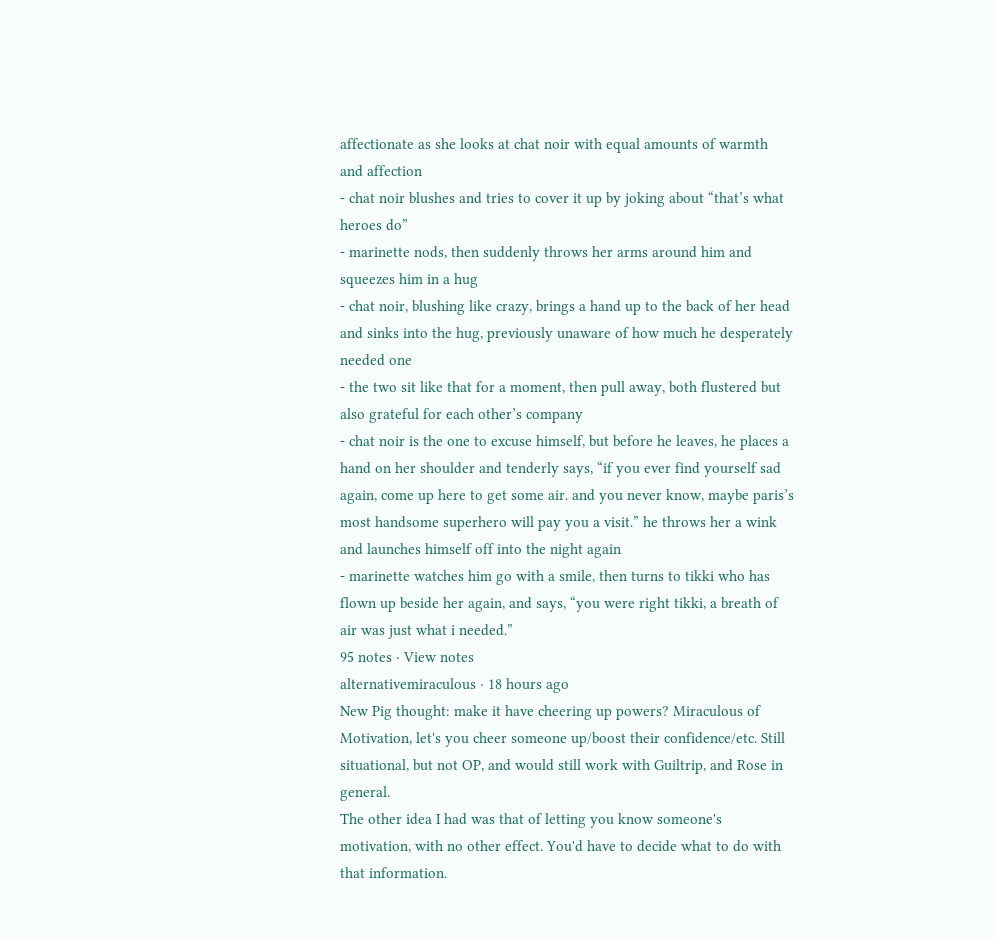affectionate as she looks at chat noir with equal amounts of warmth and affection
- chat noir blushes and tries to cover it up by joking about “that’s what heroes do”
- marinette nods, then suddenly throws her arms around him and squeezes him in a hug
- chat noir, blushing like crazy, brings a hand up to the back of her head and sinks into the hug, previously unaware of how much he desperately needed one
- the two sit like that for a moment, then pull away, both flustered but also grateful for each other’s company
- chat noir is the one to excuse himself, but before he leaves, he places a hand on her shoulder and tenderly says, “if you ever find yourself sad again, come up here to get some air. and you never know, maybe paris’s most handsome superhero will pay you a visit.” he throws her a wink and launches himself off into the night again
- marinette watches him go with a smile, then turns to tikki who has flown up beside her again, and says, “you were right tikki, a breath of air was just what i needed.”
95 notes · View notes
alternativemiraculous · 18 hours ago
New Pig thought: make it have cheering up powers? Miraculous of Motivation, let's you cheer someone up/boost their confidence/etc. Still situational, but not OP, and would still work with Guiltrip, and Rose in general.
The other idea I had was that of letting you know someone's motivation, with no other effect. You'd have to decide what to do with that information.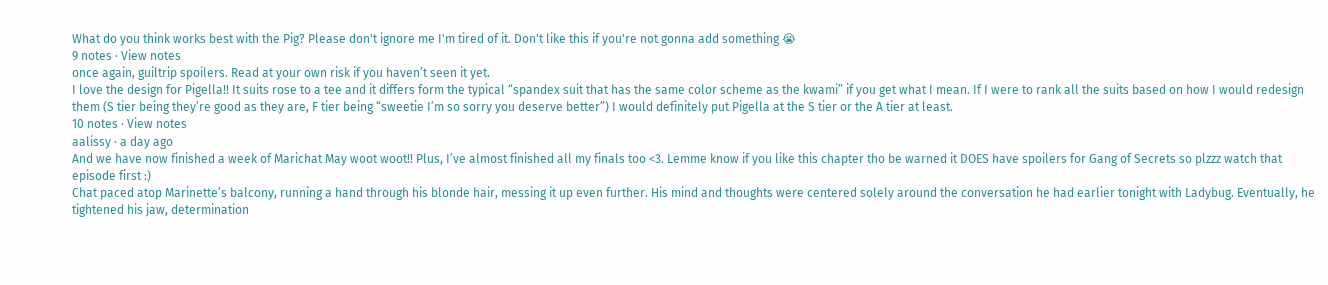What do you think works best with the Pig? Please don't ignore me I'm tired of it. Don't like this if you're not gonna add something 😭
9 notes · View notes
once again, guiltrip spoilers. Read at your own risk if you haven’t seen it yet.
I love the design for Pigella!! It suits rose to a tee and it differs form the typical “spandex suit that has the same color scheme as the kwami” if you get what I mean. If I were to rank all the suits based on how I would redesign them (S tier being they’re good as they are, F tier being “sweetie I’m so sorry you deserve better”) I would definitely put Pigella at the S tier or the A tier at least.
10 notes · View notes
aalissy · a day ago
And we have now finished a week of Marichat May woot woot!! Plus, I’ve almost finished all my finals too <3. Lemme know if you like this chapter tho be warned it DOES have spoilers for Gang of Secrets so plzzz watch that episode first :)
Chat paced atop Marinette’s balcony, running a hand through his blonde hair, messing it up even further. His mind and thoughts were centered solely around the conversation he had earlier tonight with Ladybug. Eventually, he tightened his jaw, determination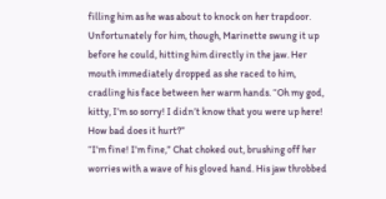filling him as he was about to knock on her trapdoor.
Unfortunately for him, though, Marinette swung it up before he could, hitting him directly in the jaw. Her mouth immediately dropped as she raced to him, cradling his face between her warm hands. “Oh my god, kitty, I’m so sorry! I didn’t know that you were up here! How bad does it hurt?”
“I’m fine! I’m fine,” Chat choked out, brushing off her worries with a wave of his gloved hand. His jaw throbbed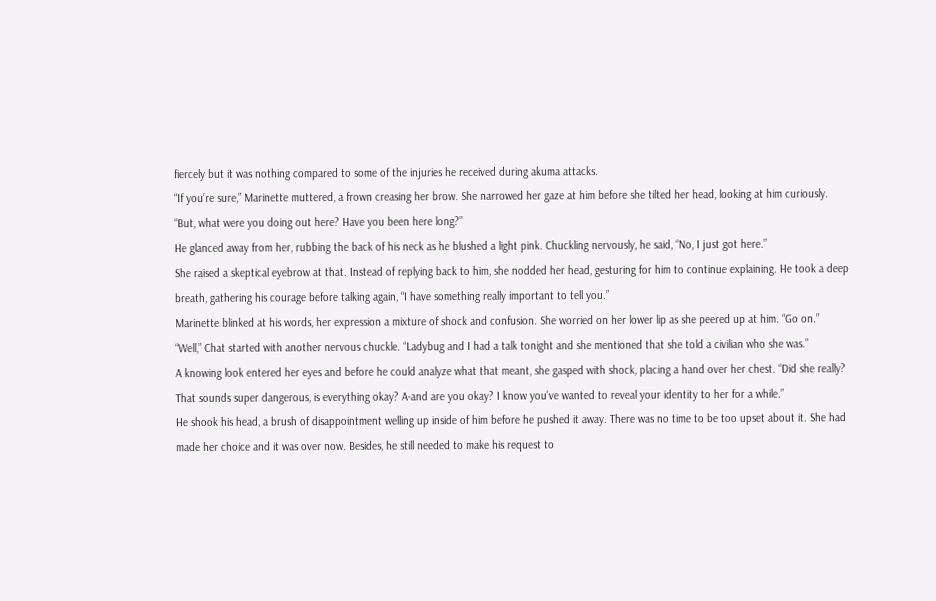fiercely but it was nothing compared to some of the injuries he received during akuma attacks.
“If you’re sure,” Marinette muttered, a frown creasing her brow. She narrowed her gaze at him before she tilted her head, looking at him curiously. “But, what were you doing out here? Have you been here long?”
He glanced away from her, rubbing the back of his neck as he blushed a light pink. Chuckling nervously, he said, “No, I just got here.”
She raised a skeptical eyebrow at that. Instead of replying back to him, she nodded her head, gesturing for him to continue explaining. He took a deep breath, gathering his courage before talking again, “I have something really important to tell you.”
Marinette blinked at his words, her expression a mixture of shock and confusion. She worried on her lower lip as she peered up at him. “Go on.”
“Well,” Chat started with another nervous chuckle. “Ladybug and I had a talk tonight and she mentioned that she told a civilian who she was.”
A knowing look entered her eyes and before he could analyze what that meant, she gasped with shock, placing a hand over her chest. “Did she really? That sounds super dangerous, is everything okay? A-and are you okay? I know you’ve wanted to reveal your identity to her for a while.”
He shook his head, a brush of disappointment welling up inside of him before he pushed it away. There was no time to be too upset about it. She had made her choice and it was over now. Besides, he still needed to make his request to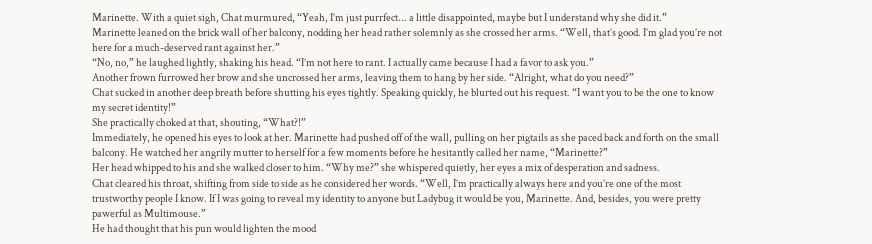Marinette. With a quiet sigh, Chat murmured, “Yeah, I’m just purrfect... a little disappointed, maybe but I understand why she did it.”
Marinette leaned on the brick wall of her balcony, nodding her head rather solemnly as she crossed her arms. “Well, that’s good. I’m glad you’re not here for a much-deserved rant against her.”
“No, no,” he laughed lightly, shaking his head. “I’m not here to rant. I actually came because I had a favor to ask you.”
Another frown furrowed her brow and she uncrossed her arms, leaving them to hang by her side. “Alright, what do you need?”
Chat sucked in another deep breath before shutting his eyes tightly. Speaking quickly, he blurted out his request. “I want you to be the one to know my secret identity!”
She practically choked at that, shouting, “What?!”
Immediately, he opened his eyes to look at her. Marinette had pushed off of the wall, pulling on her pigtails as she paced back and forth on the small balcony. He watched her angrily mutter to herself for a few moments before he hesitantly called her name, “Marinette?”
Her head whipped to his and she walked closer to him. “Why me?” she whispered quietly, her eyes a mix of desperation and sadness.
Chat cleared his throat, shifting from side to side as he considered her words. “Well, I’m practically always here and you’re one of the most trustworthy people I know. If I was going to reveal my identity to anyone but Ladybug it would be you, Marinette. And, besides, you were pretty pawerful as Multimouse.”
He had thought that his pun would lighten the mood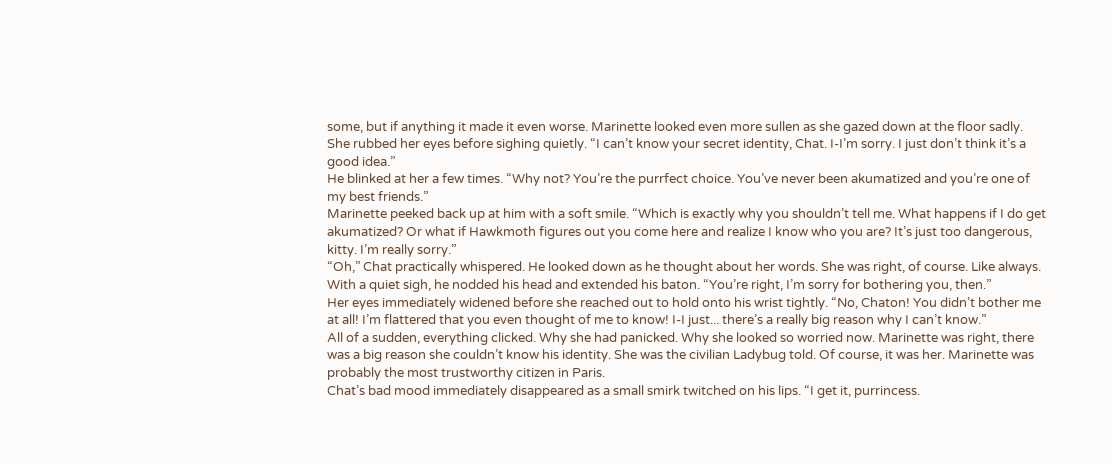some, but if anything it made it even worse. Marinette looked even more sullen as she gazed down at the floor sadly. She rubbed her eyes before sighing quietly. “I can’t know your secret identity, Chat. I-I’m sorry. I just don’t think it’s a good idea.”
He blinked at her a few times. “Why not? You’re the purrfect choice. You’ve never been akumatized and you’re one of my best friends.”
Marinette peeked back up at him with a soft smile. “Which is exactly why you shouldn’t tell me. What happens if I do get akumatized? Or what if Hawkmoth figures out you come here and realize I know who you are? It’s just too dangerous, kitty. I’m really sorry.”
“Oh,” Chat practically whispered. He looked down as he thought about her words. She was right, of course. Like always. With a quiet sigh, he nodded his head and extended his baton. “You’re right, I’m sorry for bothering you, then.”
Her eyes immediately widened before she reached out to hold onto his wrist tightly. “No, Chaton! You didn’t bother me at all! I’m flattered that you even thought of me to know! I-I just... there’s a really big reason why I can’t know.”
All of a sudden, everything clicked. Why she had panicked. Why she looked so worried now. Marinette was right, there was a big reason she couldn’t know his identity. She was the civilian Ladybug told. Of course, it was her. Marinette was probably the most trustworthy citizen in Paris.
Chat’s bad mood immediately disappeared as a small smirk twitched on his lips. “I get it, purrincess.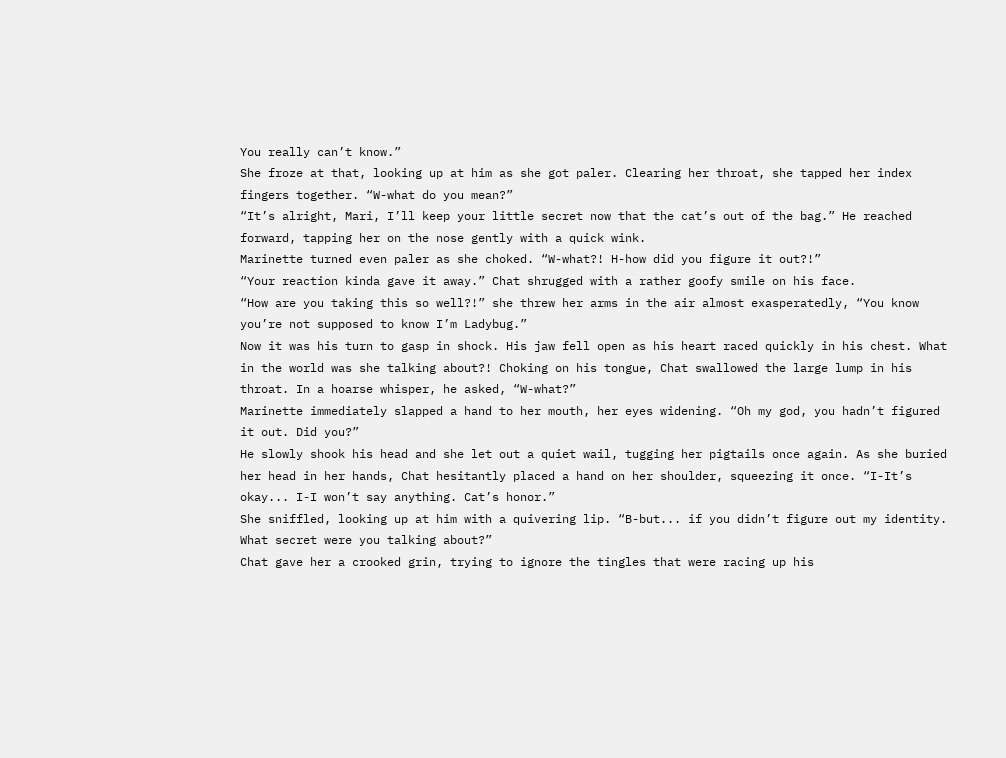You really can’t know.”
She froze at that, looking up at him as she got paler. Clearing her throat, she tapped her index fingers together. “W-what do you mean?”
“It’s alright, Mari, I’ll keep your little secret now that the cat’s out of the bag.” He reached forward, tapping her on the nose gently with a quick wink.
Marinette turned even paler as she choked. “W-what?! H-how did you figure it out?!”
“Your reaction kinda gave it away.” Chat shrugged with a rather goofy smile on his face.
“How are you taking this so well?!” she threw her arms in the air almost exasperatedly, “You know you’re not supposed to know I’m Ladybug.”
Now it was his turn to gasp in shock. His jaw fell open as his heart raced quickly in his chest. What in the world was she talking about?! Choking on his tongue, Chat swallowed the large lump in his throat. In a hoarse whisper, he asked, “W-what?”
Marinette immediately slapped a hand to her mouth, her eyes widening. “Oh my god, you hadn’t figured it out. Did you?”
He slowly shook his head and she let out a quiet wail, tugging her pigtails once again. As she buried her head in her hands, Chat hesitantly placed a hand on her shoulder, squeezing it once. “I-It’s okay... I-I won’t say anything. Cat’s honor.”
She sniffled, looking up at him with a quivering lip. “B-but... if you didn’t figure out my identity. What secret were you talking about?”
Chat gave her a crooked grin, trying to ignore the tingles that were racing up his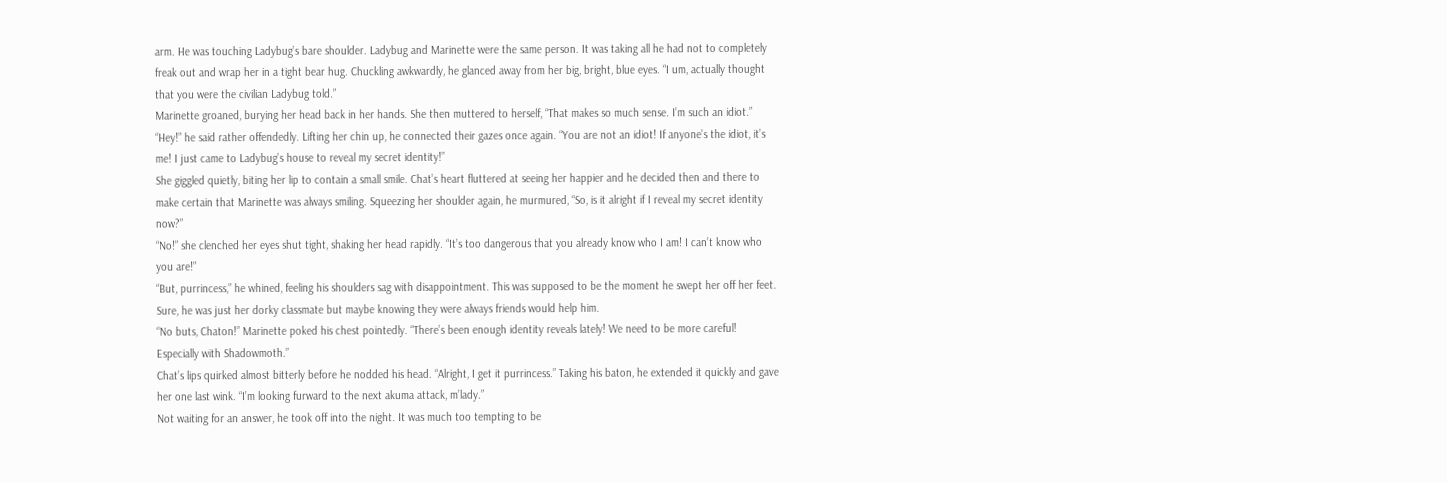arm. He was touching Ladybug’s bare shoulder. Ladybug and Marinette were the same person. It was taking all he had not to completely freak out and wrap her in a tight bear hug. Chuckling awkwardly, he glanced away from her big, bright, blue eyes. “I um, actually thought that you were the civilian Ladybug told.”
Marinette groaned, burying her head back in her hands. She then muttered to herself, “That makes so much sense. I’m such an idiot.”
“Hey!” he said rather offendedly. Lifting her chin up, he connected their gazes once again. “You are not an idiot! If anyone’s the idiot, it’s me! I just came to Ladybug’s house to reveal my secret identity!”
She giggled quietly, biting her lip to contain a small smile. Chat’s heart fluttered at seeing her happier and he decided then and there to make certain that Marinette was always smiling. Squeezing her shoulder again, he murmured, “So, is it alright if I reveal my secret identity now?”
“No!” she clenched her eyes shut tight, shaking her head rapidly. “It’s too dangerous that you already know who I am! I can’t know who you are!”
“But, purrincess,” he whined, feeling his shoulders sag with disappointment. This was supposed to be the moment he swept her off her feet. Sure, he was just her dorky classmate but maybe knowing they were always friends would help him.
“No buts, Chaton!” Marinette poked his chest pointedly. “There’s been enough identity reveals lately! We need to be more careful! Especially with Shadowmoth.”
Chat’s lips quirked almost bitterly before he nodded his head. “Alright, I get it purrincess.” Taking his baton, he extended it quickly and gave her one last wink. “I’m looking furward to the next akuma attack, m’lady.”
Not waiting for an answer, he took off into the night. It was much too tempting to be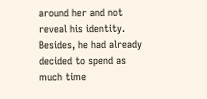around her and not reveal his identity. Besides, he had already decided to spend as much time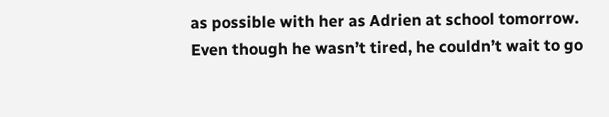as possible with her as Adrien at school tomorrow. Even though he wasn’t tired, he couldn’t wait to go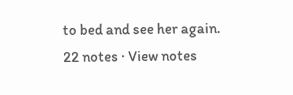to bed and see her again.
22 notes · View notes